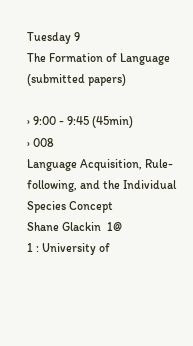Tuesday 9
The Formation of Language (submitted papers)

› 9:00 - 9:45 (45min)
› 008
Language Acquisition, Rule-following, and the Individual Species Concept
Shane Glackin  1@
1 : University of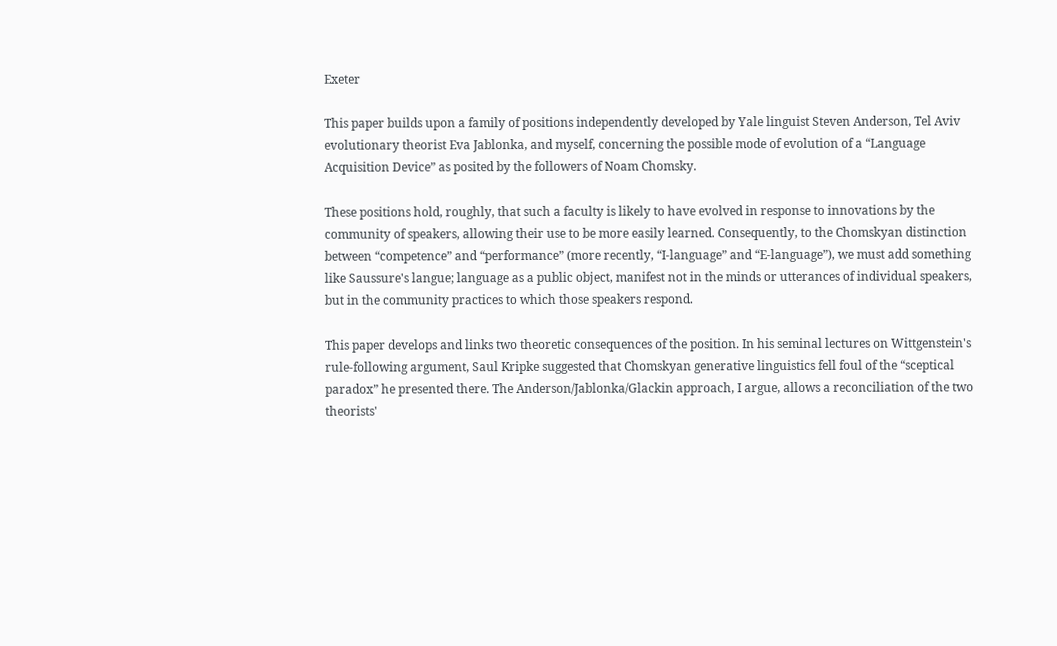Exeter

This paper builds upon a family of positions independently developed by Yale linguist Steven Anderson, Tel Aviv evolutionary theorist Eva Jablonka, and myself, concerning the possible mode of evolution of a “Language Acquisition Device” as posited by the followers of Noam Chomsky.

These positions hold, roughly, that such a faculty is likely to have evolved in response to innovations by the community of speakers, allowing their use to be more easily learned. Consequently, to the Chomskyan distinction between “competence” and “performance” (more recently, “I-language” and “E-language”), we must add something like Saussure's langue; language as a public object, manifest not in the minds or utterances of individual speakers, but in the community practices to which those speakers respond.

This paper develops and links two theoretic consequences of the position. In his seminal lectures on Wittgenstein's rule-following argument, Saul Kripke suggested that Chomskyan generative linguistics fell foul of the “sceptical paradox” he presented there. The Anderson/Jablonka/Glackin approach, I argue, allows a reconciliation of the two theorists'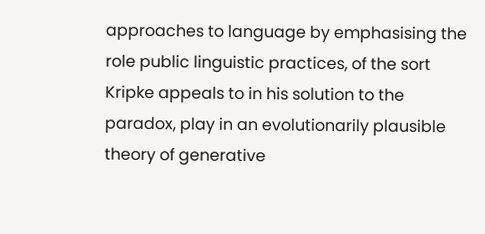approaches to language by emphasising the role public linguistic practices, of the sort Kripke appeals to in his solution to the paradox, play in an evolutionarily plausible theory of generative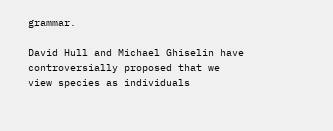grammar.

David Hull and Michael Ghiselin have controversially proposed that we view species as individuals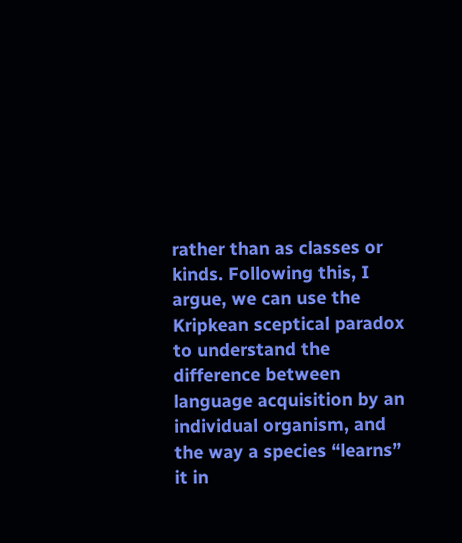rather than as classes or kinds. Following this, I argue, we can use the Kripkean sceptical paradox to understand the difference between language acquisition by an individual organism, and the way a species “learns” it in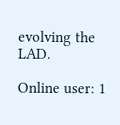evolving the LAD.

Online user: 1